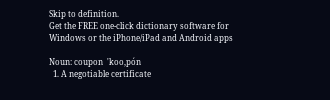Skip to definition.
Get the FREE one-click dictionary software for Windows or the iPhone/iPad and Android apps

Noun: coupon  'koo,pón
  1. A negotiable certificate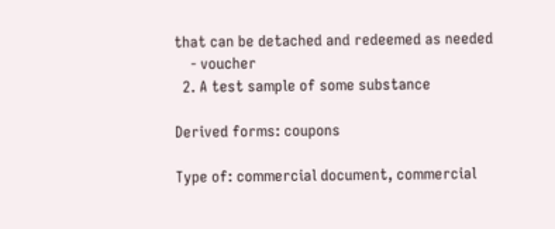that can be detached and redeemed as needed
    - voucher
  2. A test sample of some substance

Derived forms: coupons

Type of: commercial document, commercial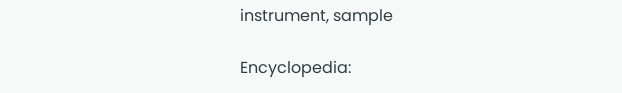instrument, sample

Encyclopedia: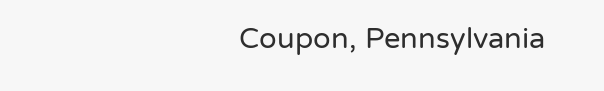Coupon, Pennsylvania